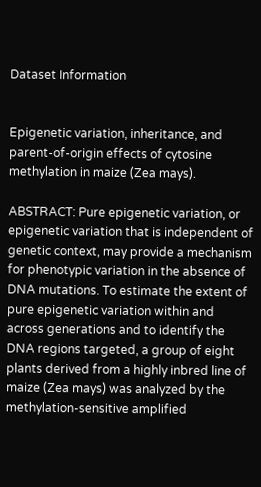Dataset Information


Epigenetic variation, inheritance, and parent-of-origin effects of cytosine methylation in maize (Zea mays).

ABSTRACT: Pure epigenetic variation, or epigenetic variation that is independent of genetic context, may provide a mechanism for phenotypic variation in the absence of DNA mutations. To estimate the extent of pure epigenetic variation within and across generations and to identify the DNA regions targeted, a group of eight plants derived from a highly inbred line of maize (Zea mays) was analyzed by the methylation-sensitive amplified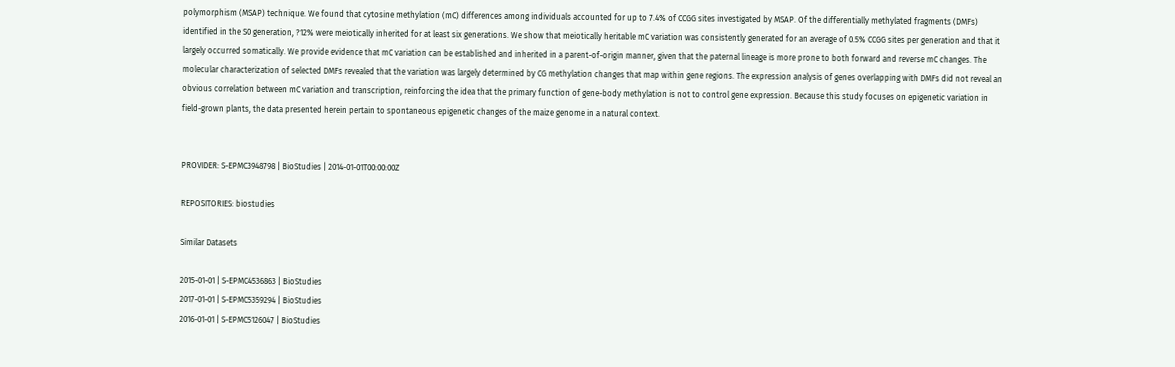polymorphism (MSAP) technique. We found that cytosine methylation (mC) differences among individuals accounted for up to 7.4% of CCGG sites investigated by MSAP. Of the differentially methylated fragments (DMFs) identified in the S0 generation, ?12% were meiotically inherited for at least six generations. We show that meiotically heritable mC variation was consistently generated for an average of 0.5% CCGG sites per generation and that it largely occurred somatically. We provide evidence that mC variation can be established and inherited in a parent-of-origin manner, given that the paternal lineage is more prone to both forward and reverse mC changes. The molecular characterization of selected DMFs revealed that the variation was largely determined by CG methylation changes that map within gene regions. The expression analysis of genes overlapping with DMFs did not reveal an obvious correlation between mC variation and transcription, reinforcing the idea that the primary function of gene-body methylation is not to control gene expression. Because this study focuses on epigenetic variation in field-grown plants, the data presented herein pertain to spontaneous epigenetic changes of the maize genome in a natural context.


PROVIDER: S-EPMC3948798 | BioStudies | 2014-01-01T00:00:00Z

REPOSITORIES: biostudies

Similar Datasets

2015-01-01 | S-EPMC4536863 | BioStudies
2017-01-01 | S-EPMC5359294 | BioStudies
2016-01-01 | S-EPMC5126047 | BioStudies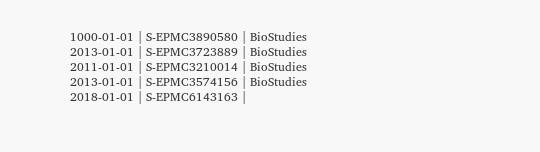1000-01-01 | S-EPMC3890580 | BioStudies
2013-01-01 | S-EPMC3723889 | BioStudies
2011-01-01 | S-EPMC3210014 | BioStudies
2013-01-01 | S-EPMC3574156 | BioStudies
2018-01-01 | S-EPMC6143163 |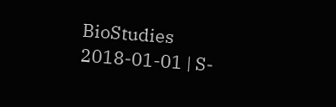BioStudies
2018-01-01 | S-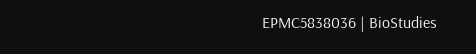EPMC5838036 | BioStudies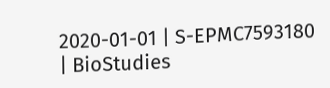2020-01-01 | S-EPMC7593180 | BioStudies